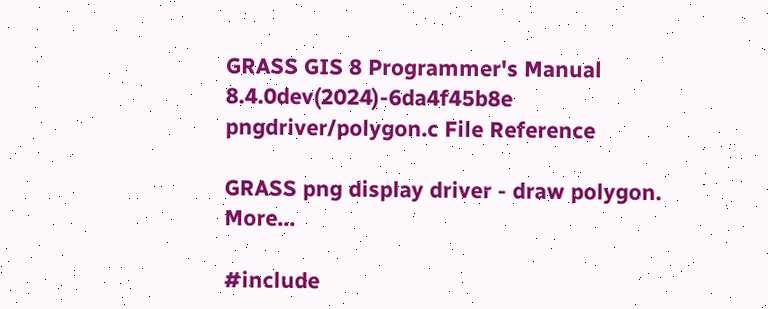GRASS GIS 8 Programmer's Manual  8.4.0dev(2024)-6da4f45b8e
pngdriver/polygon.c File Reference

GRASS png display driver - draw polygon. More...

#include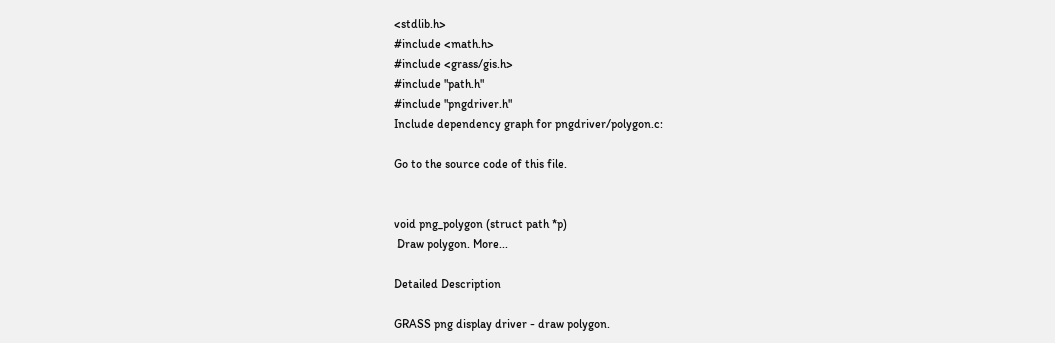<stdlib.h>
#include <math.h>
#include <grass/gis.h>
#include "path.h"
#include "pngdriver.h"
Include dependency graph for pngdriver/polygon.c:

Go to the source code of this file.


void png_polygon (struct path *p)
 Draw polygon. More...

Detailed Description

GRASS png display driver - draw polygon.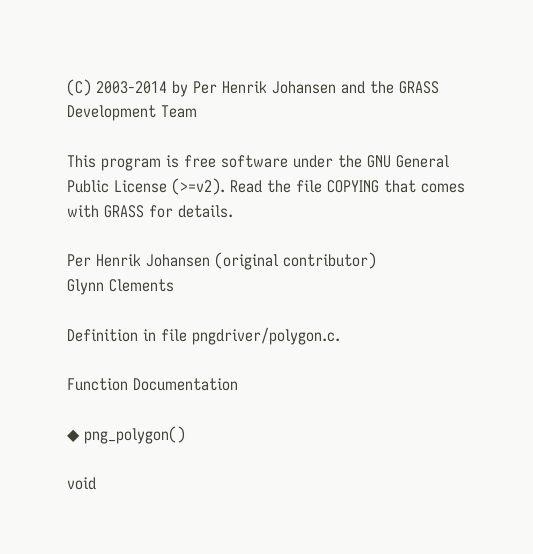(C) 2003-2014 by Per Henrik Johansen and the GRASS Development Team

This program is free software under the GNU General Public License (>=v2). Read the file COPYING that comes with GRASS for details.

Per Henrik Johansen (original contributor)
Glynn Clements

Definition in file pngdriver/polygon.c.

Function Documentation

◆ png_polygon()

void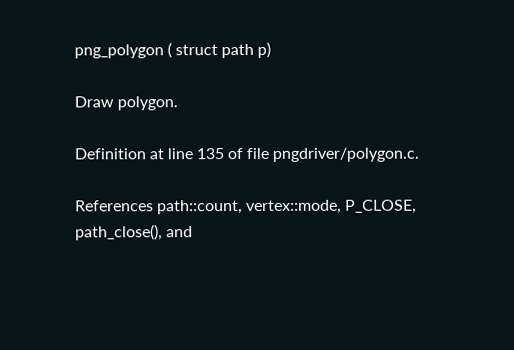png_polygon ( struct path p)

Draw polygon.

Definition at line 135 of file pngdriver/polygon.c.

References path::count, vertex::mode, P_CLOSE, path_close(), and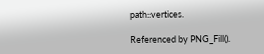path::vertices.

Referenced by PNG_Fill().